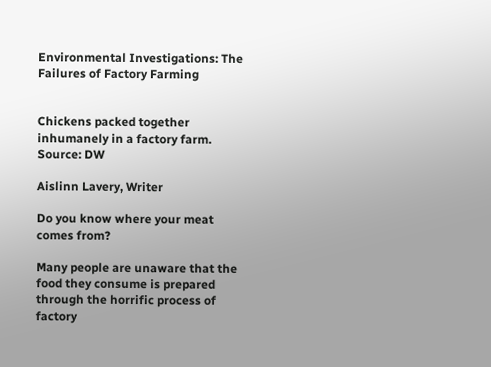Environmental Investigations: The Failures of Factory Farming


Chickens packed together inhumanely in a factory farm. Source: DW

Aislinn Lavery, Writer

Do you know where your meat comes from?

Many people are unaware that the food they consume is prepared through the horrific process of factory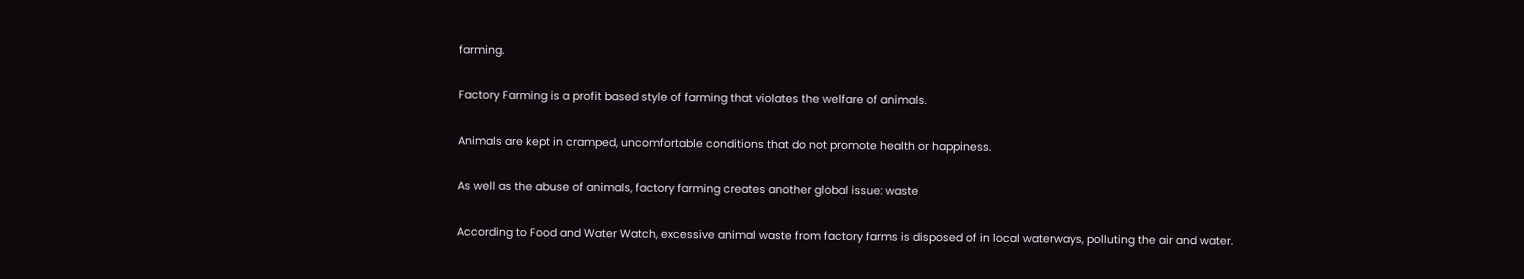farming.

Factory Farming is a profit based style of farming that violates the welfare of animals.

Animals are kept in cramped, uncomfortable conditions that do not promote health or happiness.

As well as the abuse of animals, factory farming creates another global issue: waste

According to Food and Water Watch, excessive animal waste from factory farms is disposed of in local waterways, polluting the air and water.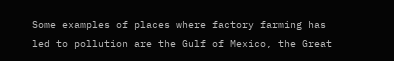Some examples of places where factory farming has led to pollution are the Gulf of Mexico, the Great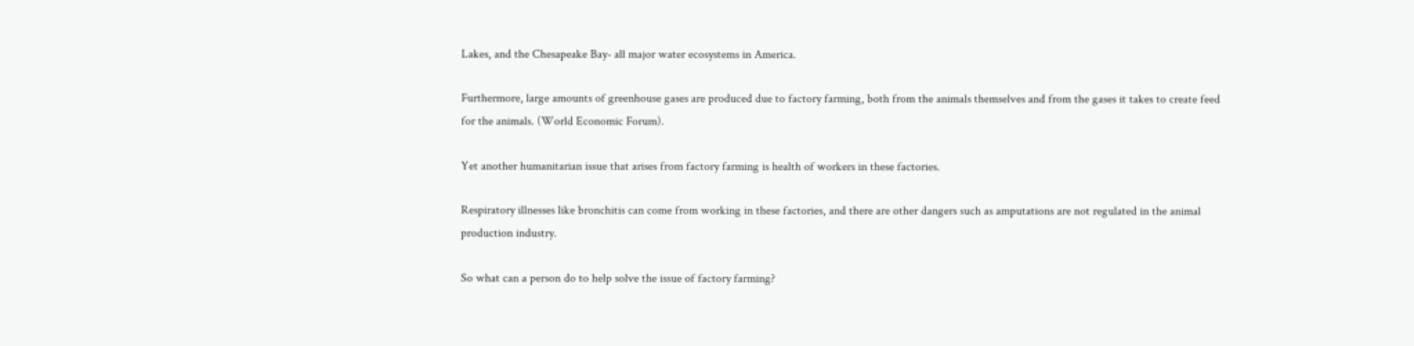Lakes, and the Chesapeake Bay- all major water ecosystems in America.

Furthermore, large amounts of greenhouse gases are produced due to factory farming, both from the animals themselves and from the gases it takes to create feed for the animals. (World Economic Forum).

Yet another humanitarian issue that arises from factory farming is health of workers in these factories.

Respiratory illnesses like bronchitis can come from working in these factories, and there are other dangers such as amputations are not regulated in the animal production industry.

So what can a person do to help solve the issue of factory farming?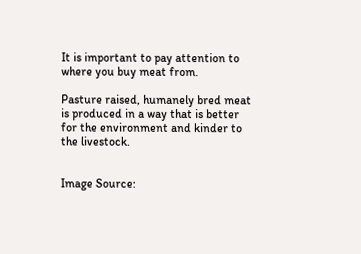It is important to pay attention to where you buy meat from.

Pasture raised, humanely bred meat is produced in a way that is better for the environment and kinder to the livestock.


Image Source: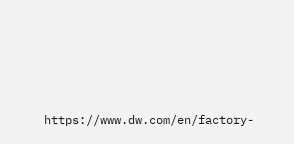https://www.dw.com/en/factory-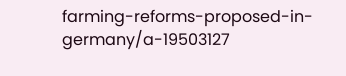farming-reforms-proposed-in-germany/a-19503127